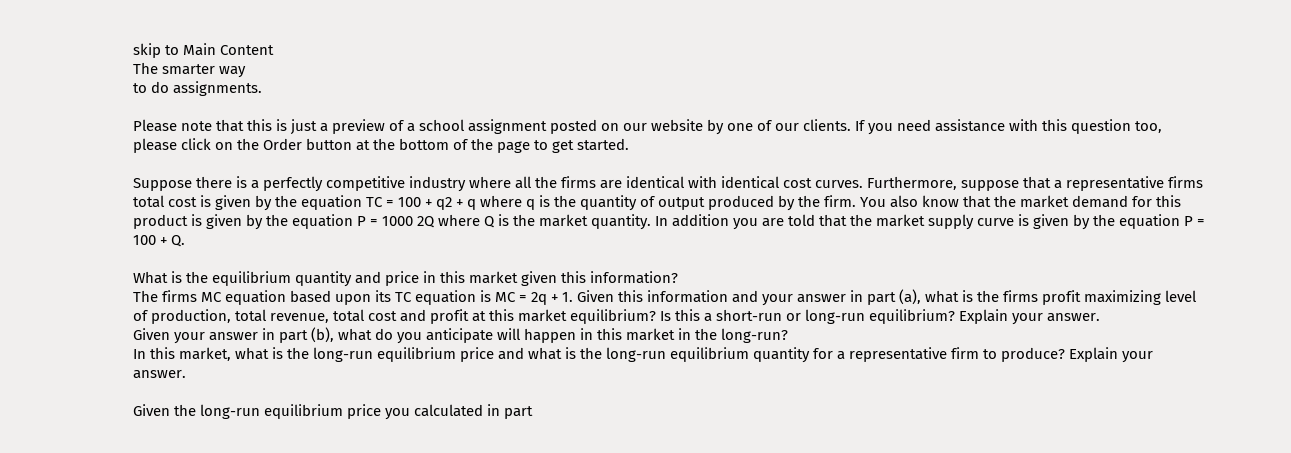skip to Main Content
The smarter way
to do assignments.

Please note that this is just a preview of a school assignment posted on our website by one of our clients. If you need assistance with this question too, please click on the Order button at the bottom of the page to get started.

Suppose there is a perfectly competitive industry where all the firms are identical with identical cost curves. Furthermore, suppose that a representative firms total cost is given by the equation TC = 100 + q2 + q where q is the quantity of output produced by the firm. You also know that the market demand for this product is given by the equation P = 1000 2Q where Q is the market quantity. In addition you are told that the market supply curve is given by the equation P = 100 + Q.

What is the equilibrium quantity and price in this market given this information?
The firms MC equation based upon its TC equation is MC = 2q + 1. Given this information and your answer in part (a), what is the firms profit maximizing level of production, total revenue, total cost and profit at this market equilibrium? Is this a short-run or long-run equilibrium? Explain your answer.
Given your answer in part (b), what do you anticipate will happen in this market in the long-run?
In this market, what is the long-run equilibrium price and what is the long-run equilibrium quantity for a representative firm to produce? Explain your answer.

Given the long-run equilibrium price you calculated in part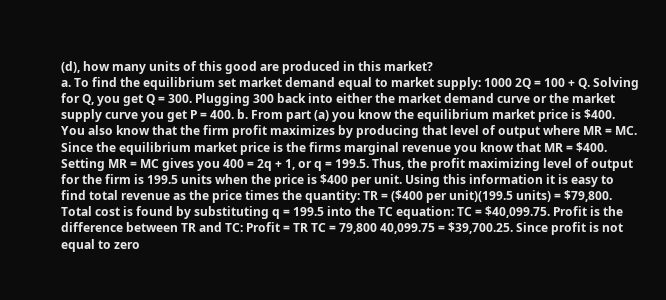(d), how many units of this good are produced in this market?
a. To find the equilibrium set market demand equal to market supply: 1000 2Q = 100 + Q. Solving for Q, you get Q = 300. Plugging 300 back into either the market demand curve or the market supply curve you get P = 400. b. From part (a) you know the equilibrium market price is $400. You also know that the firm profit maximizes by producing that level of output where MR = MC. Since the equilibrium market price is the firms marginal revenue you know that MR = $400. Setting MR = MC gives you 400 = 2q + 1, or q = 199.5. Thus, the profit maximizing level of output for the firm is 199.5 units when the price is $400 per unit. Using this information it is easy to find total revenue as the price times the quantity: TR = ($400 per unit)(199.5 units) = $79,800. Total cost is found by substituting q = 199.5 into the TC equation: TC = $40,099.75. Profit is the difference between TR and TC: Profit = TR TC = 79,800 40,099.75 = $39,700.25. Since profit is not equal to zero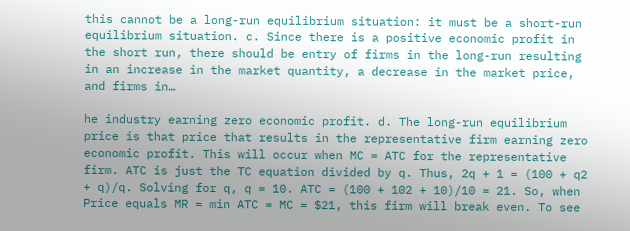this cannot be a long-run equilibrium situation: it must be a short-run equilibrium situation. c. Since there is a positive economic profit in the short run, there should be entry of firms in the long-run resulting in an increase in the market quantity, a decrease in the market price, and firms in…

he industry earning zero economic profit. d. The long-run equilibrium price is that price that results in the representative firm earning zero economic profit. This will occur when MC = ATC for the representative firm. ATC is just the TC equation divided by q. Thus, 2q + 1 = (100 + q2 + q)/q. Solving for q, q = 10. ATC = (100 + 102 + 10)/10 = 21. So, when Price equals MR = min ATC = MC = $21, this firm will break even. To see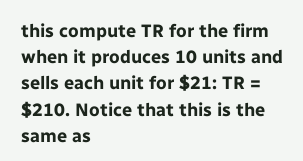this compute TR for the firm when it produces 10 units and sells each unit for $21: TR = $210. Notice that this is the same as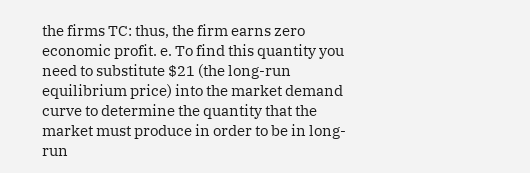the firms TC: thus, the firm earns zero economic profit. e. To find this quantity you need to substitute $21 (the long-run equilibrium price) into the market demand curve to determine the quantity that the market must produce in order to be in long-run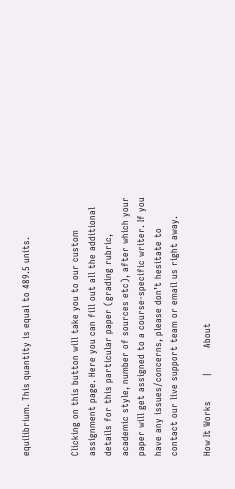equilibrium. This quantity is equal to 489.5 units.


Clicking on this button will take you to our custom assignment page. Here you can fill out all the additional details for this particular paper (grading rubric, academic style, number of sources etc), after which your paper will get assigned to a course-specific writer. If you have any issues/concerns, please don’t hesitate to contact our live support team or email us right away.

How It Works        |        About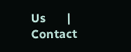Us       |       Contact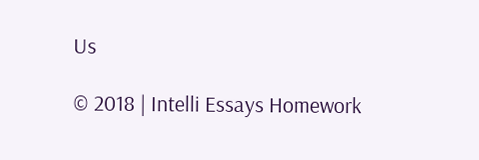Us

© 2018 | Intelli Essays Homework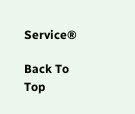Service®

Back To Top